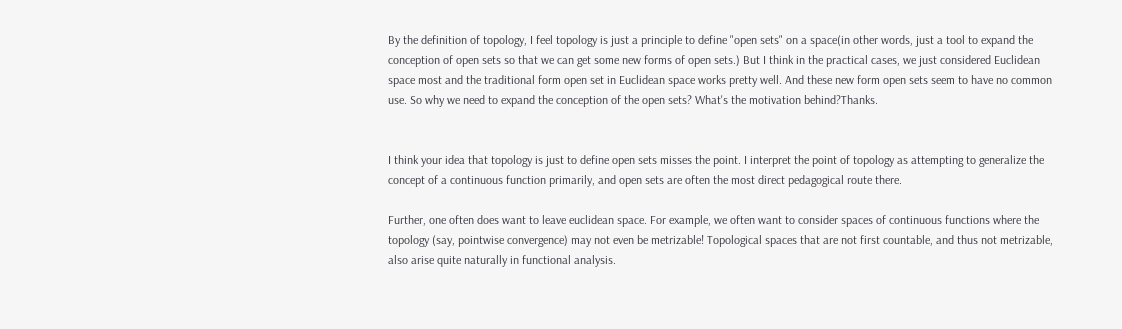By the definition of topology, I feel topology is just a principle to define "open sets" on a space(in other words, just a tool to expand the conception of open sets so that we can get some new forms of open sets.) But I think in the practical cases, we just considered Euclidean space most and the traditional form open set in Euclidean space works pretty well. And these new form open sets seem to have no common use. So why we need to expand the conception of the open sets? What's the motivation behind?Thanks.


I think your idea that topology is just to define open sets misses the point. I interpret the point of topology as attempting to generalize the concept of a continuous function primarily, and open sets are often the most direct pedagogical route there.

Further, one often does want to leave euclidean space. For example, we often want to consider spaces of continuous functions where the topology (say, pointwise convergence) may not even be metrizable! Topological spaces that are not first countable, and thus not metrizable, also arise quite naturally in functional analysis.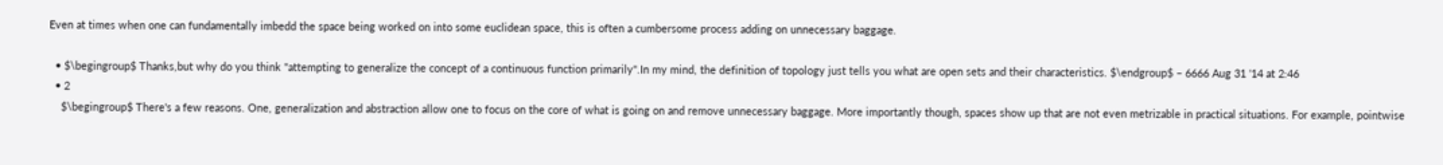Even at times when one can fundamentally imbedd the space being worked on into some euclidean space, this is often a cumbersome process adding on unnecessary baggage.

  • $\begingroup$ Thanks,but why do you think "attempting to generalize the concept of a continuous function primarily".In my mind, the definition of topology just tells you what are open sets and their characteristics. $\endgroup$ – 6666 Aug 31 '14 at 2:46
  • 2
    $\begingroup$ There's a few reasons. One, generalization and abstraction allow one to focus on the core of what is going on and remove unnecessary baggage. More importantly though, spaces show up that are not even metrizable in practical situations. For example, pointwise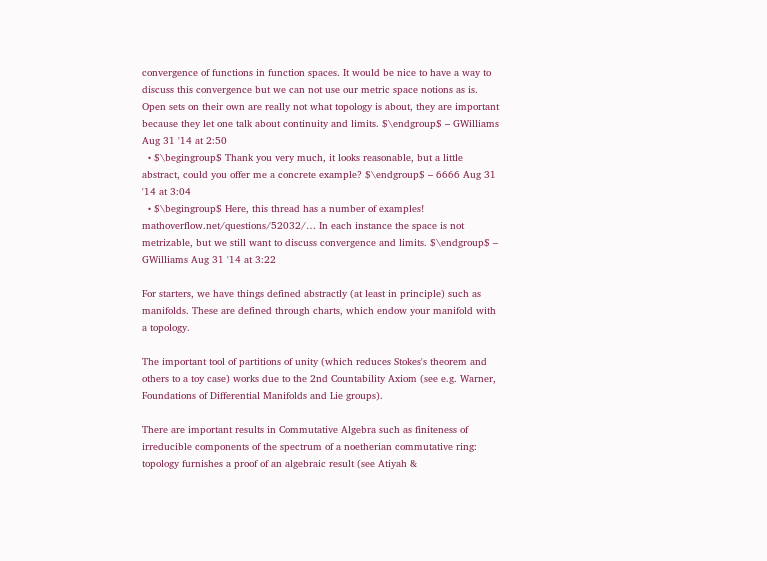convergence of functions in function spaces. It would be nice to have a way to discuss this convergence but we can not use our metric space notions as is. Open sets on their own are really not what topology is about, they are important because they let one talk about continuity and limits. $\endgroup$ – GWilliams Aug 31 '14 at 2:50
  • $\begingroup$ Thank you very much, it looks reasonable, but a little abstract, could you offer me a concrete example? $\endgroup$ – 6666 Aug 31 '14 at 3:04
  • $\begingroup$ Here, this thread has a number of examples! mathoverflow.net/questions/52032/… In each instance the space is not metrizable, but we still want to discuss convergence and limits. $\endgroup$ – GWilliams Aug 31 '14 at 3:22

For starters, we have things defined abstractly (at least in principle) such as manifolds. These are defined through charts, which endow your manifold with a topology.

The important tool of partitions of unity (which reduces Stokes's theorem and others to a toy case) works due to the 2nd Countability Axiom (see e.g. Warner, Foundations of Differential Manifolds and Lie groups).

There are important results in Commutative Algebra such as finiteness of irreducible components of the spectrum of a noetherian commutative ring: topology furnishes a proof of an algebraic result (see Atiyah &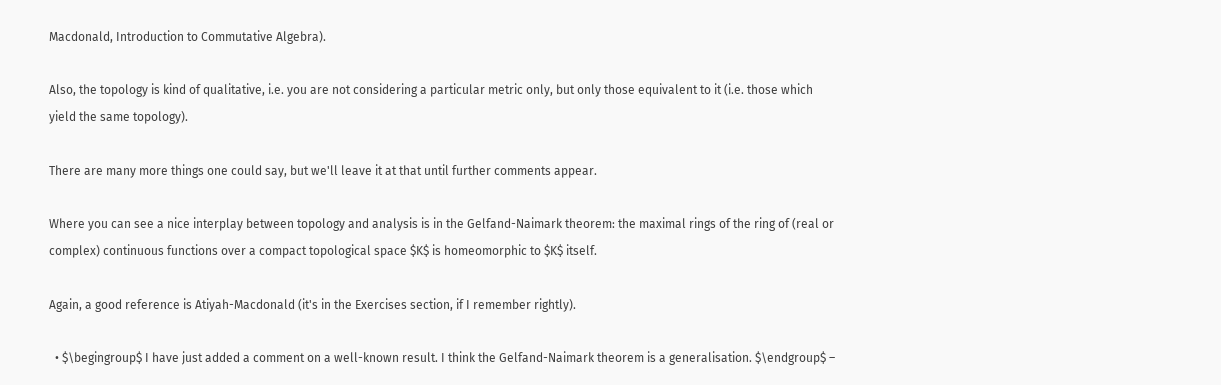Macdonald, Introduction to Commutative Algebra).

Also, the topology is kind of qualitative, i.e. you are not considering a particular metric only, but only those equivalent to it (i.e. those which yield the same topology).

There are many more things one could say, but we'll leave it at that until further comments appear.

Where you can see a nice interplay between topology and analysis is in the Gelfand-Naimark theorem: the maximal rings of the ring of (real or complex) continuous functions over a compact topological space $K$ is homeomorphic to $K$ itself.

Again, a good reference is Atiyah-Macdonald (it's in the Exercises section, if I remember rightly).

  • $\begingroup$ I have just added a comment on a well-known result. I think the Gelfand-Naimark theorem is a generalisation. $\endgroup$ –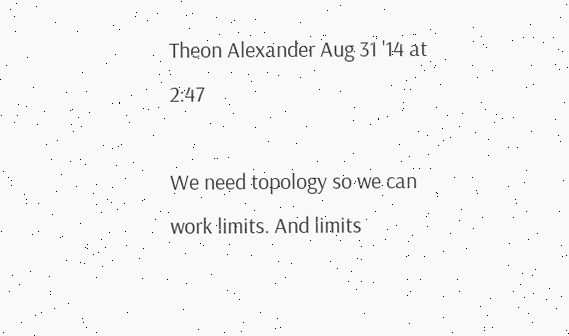Theon Alexander Aug 31 '14 at 2:47

We need topology so we can work limits. And limits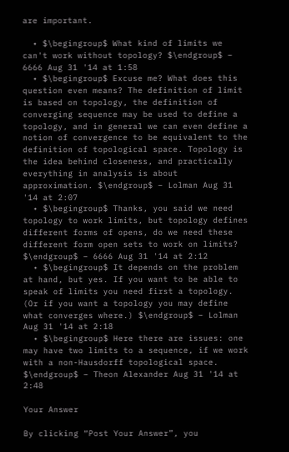are important.

  • $\begingroup$ What kind of limits we can't work without topology? $\endgroup$ – 6666 Aug 31 '14 at 1:58
  • $\begingroup$ Excuse me? What does this question even means? The definition of limit is based on topology, the definition of converging sequence may be used to define a topology, and in general we can even define a notion of convergence to be equivalent to the definition of topological space. Topology is the idea behind closeness, and practically everything in analysis is about approximation. $\endgroup$ – Lolman Aug 31 '14 at 2:07
  • $\begingroup$ Thanks, you said we need topology to work limits, but topology defines different forms of opens, do we need these different form open sets to work on limits? $\endgroup$ – 6666 Aug 31 '14 at 2:12
  • $\begingroup$ It depends on the problem at hand, but yes. If you want to be able to speak of limits you need first a topology. (Or if you want a topology you may define what converges where.) $\endgroup$ – Lolman Aug 31 '14 at 2:18
  • $\begingroup$ Here there are issues: one may have two limits to a sequence, if we work with a non-Hausdorff topological space. $\endgroup$ – Theon Alexander Aug 31 '14 at 2:48

Your Answer

By clicking “Post Your Answer”, you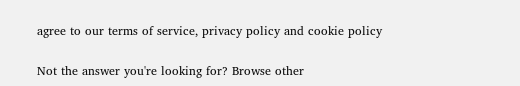agree to our terms of service, privacy policy and cookie policy

Not the answer you're looking for? Browse other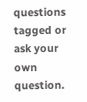questions tagged or ask your own question.